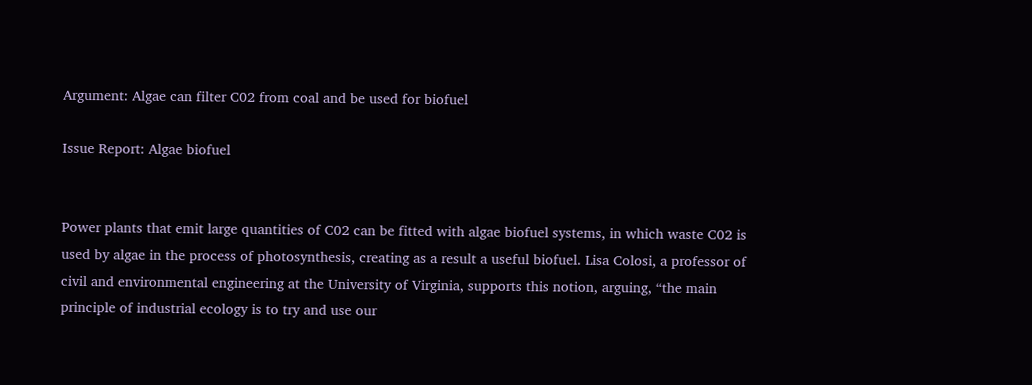Argument: Algae can filter C02 from coal and be used for biofuel

Issue Report: Algae biofuel


Power plants that emit large quantities of C02 can be fitted with algae biofuel systems, in which waste C02 is used by algae in the process of photosynthesis, creating as a result a useful biofuel. Lisa Colosi, a professor of civil and environmental engineering at the University of Virginia, supports this notion, arguing, “the main principle of industrial ecology is to try and use our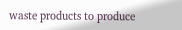waste products to produce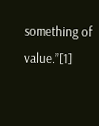something of value.”[1]